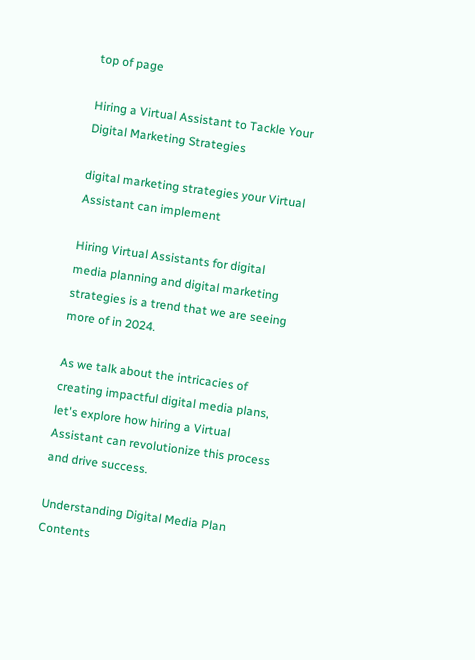top of page

Hiring a Virtual Assistant to Tackle Your Digital Marketing Strategies

digital marketing strategies your Virtual Assistant can implement

Hiring Virtual Assistants for digital media planning and digital marketing strategies is a trend that we are seeing more of in 2024.

As we talk about the intricacies of creating impactful digital media plans, let's explore how hiring a Virtual Assistant can revolutionize this process and drive success.

Understanding Digital Media Plan Contents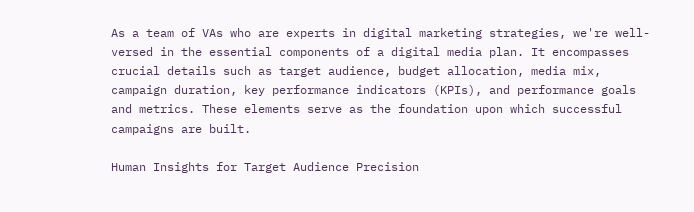As a team of VAs who are experts in digital marketing strategies, we're well-versed in the essential components of a digital media plan. It encompasses crucial details such as target audience, budget allocation, media mix, campaign duration, key performance indicators (KPIs), and performance goals and metrics. These elements serve as the foundation upon which successful campaigns are built.

Human Insights for Target Audience Precision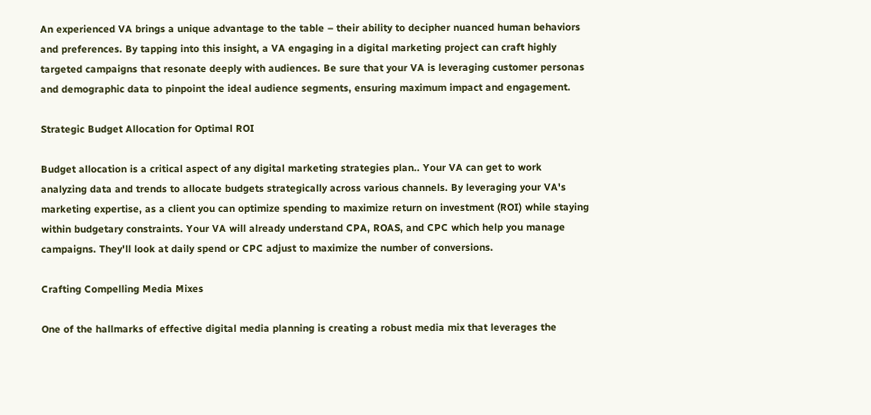An experienced VA brings a unique advantage to the table – their ability to decipher nuanced human behaviors and preferences. By tapping into this insight, a VA engaging in a digital marketing project can craft highly targeted campaigns that resonate deeply with audiences. Be sure that your VA is leveraging customer personas and demographic data to pinpoint the ideal audience segments, ensuring maximum impact and engagement.

Strategic Budget Allocation for Optimal ROI

Budget allocation is a critical aspect of any digital marketing strategies plan.. Your VA can get to work analyzing data and trends to allocate budgets strategically across various channels. By leveraging your VA's marketing expertise, as a client you can optimize spending to maximize return on investment (ROI) while staying within budgetary constraints. Your VA will already understand CPA, ROAS, and CPC which help you manage campaigns. They'll look at daily spend or CPC adjust to maximize the number of conversions.

Crafting Compelling Media Mixes

One of the hallmarks of effective digital media planning is creating a robust media mix that leverages the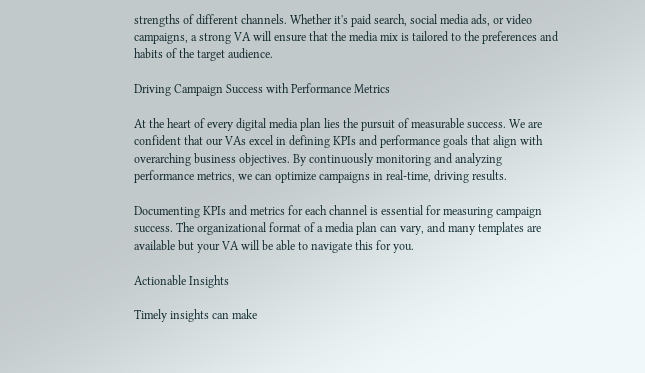strengths of different channels. Whether it's paid search, social media ads, or video campaigns, a strong VA will ensure that the media mix is tailored to the preferences and habits of the target audience.

Driving Campaign Success with Performance Metrics

At the heart of every digital media plan lies the pursuit of measurable success. We are confident that our VAs excel in defining KPIs and performance goals that align with overarching business objectives. By continuously monitoring and analyzing performance metrics, we can optimize campaigns in real-time, driving results.

Documenting KPIs and metrics for each channel is essential for measuring campaign success. The organizational format of a media plan can vary, and many templates are available but your VA will be able to navigate this for you.

Actionable Insights

Timely insights can make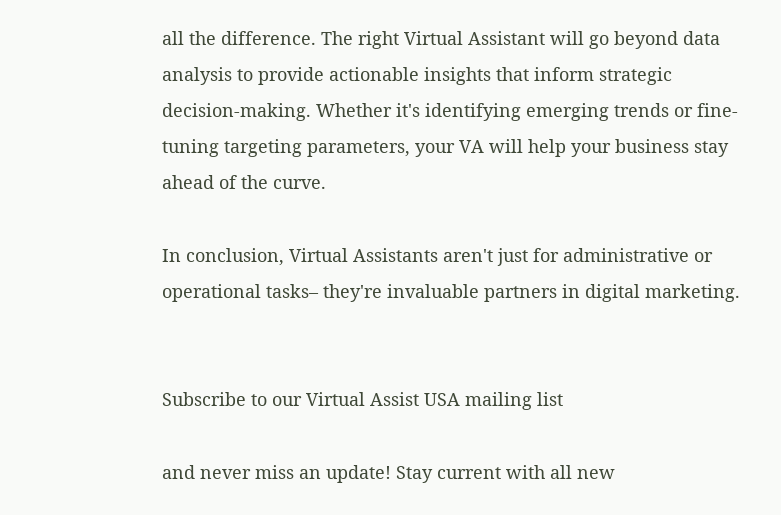all the difference. The right Virtual Assistant will go beyond data analysis to provide actionable insights that inform strategic decision-making. Whether it's identifying emerging trends or fine-tuning targeting parameters, your VA will help your business stay ahead of the curve.

In conclusion, Virtual Assistants aren't just for administrative or operational tasks– they're invaluable partners in digital marketing.


Subscribe to our Virtual Assist USA mailing list

and never miss an update! Stay current with all new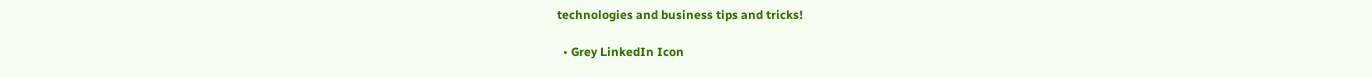technologies and business tips and tricks!

  • Grey LinkedIn Icon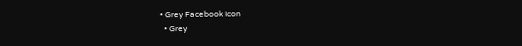• Grey Facebook Icon
  • Grey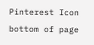Pinterest Icon
bottom of page